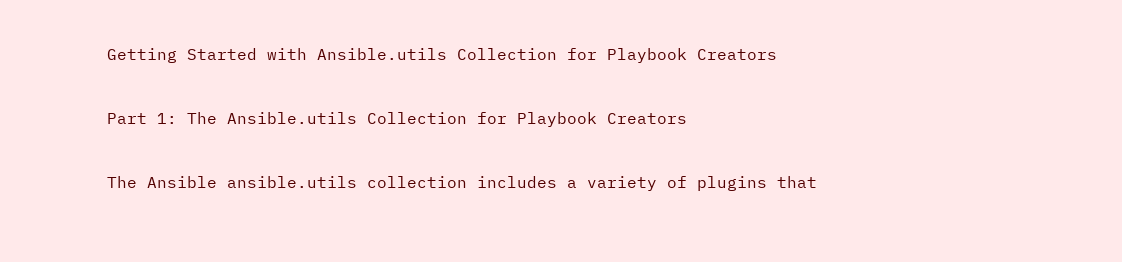Getting Started with Ansible.utils Collection for Playbook Creators

Part 1: The Ansible.utils Collection for Playbook Creators

The Ansible ansible.utils collection includes a variety of plugins that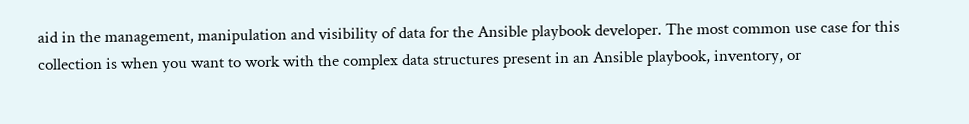aid in the management, manipulation and visibility of data for the Ansible playbook developer. The most common use case for this collection is when you want to work with the complex data structures present in an Ansible playbook, inventory, or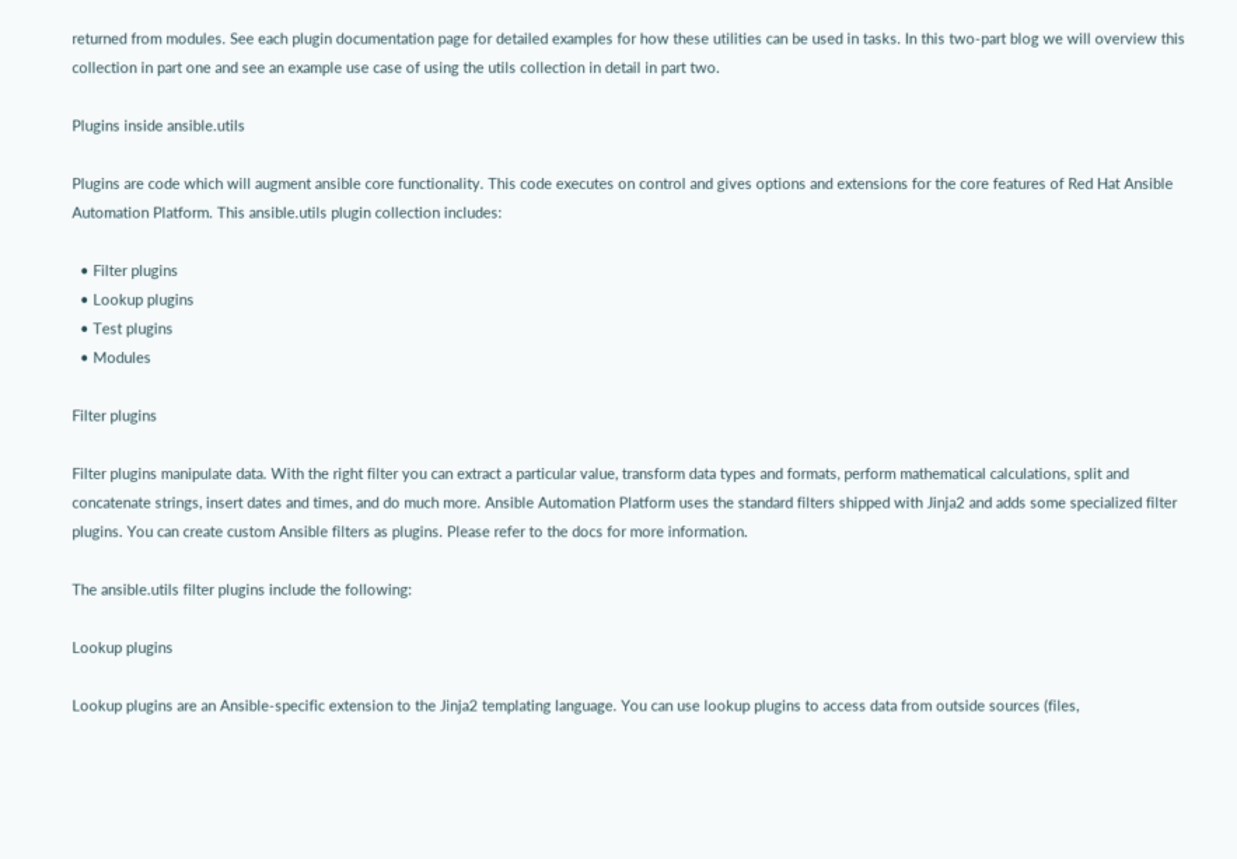returned from modules. See each plugin documentation page for detailed examples for how these utilities can be used in tasks. In this two-part blog we will overview this collection in part one and see an example use case of using the utils collection in detail in part two.

Plugins inside ansible.utils

Plugins are code which will augment ansible core functionality. This code executes on control and gives options and extensions for the core features of Red Hat Ansible Automation Platform. This ansible.utils plugin collection includes:

  • Filter plugins
  • Lookup plugins
  • Test plugins
  • Modules

Filter plugins

Filter plugins manipulate data. With the right filter you can extract a particular value, transform data types and formats, perform mathematical calculations, split and concatenate strings, insert dates and times, and do much more. Ansible Automation Platform uses the standard filters shipped with Jinja2 and adds some specialized filter plugins. You can create custom Ansible filters as plugins. Please refer to the docs for more information.

The ansible.utils filter plugins include the following:

Lookup plugins

Lookup plugins are an Ansible-specific extension to the Jinja2 templating language. You can use lookup plugins to access data from outside sources (files,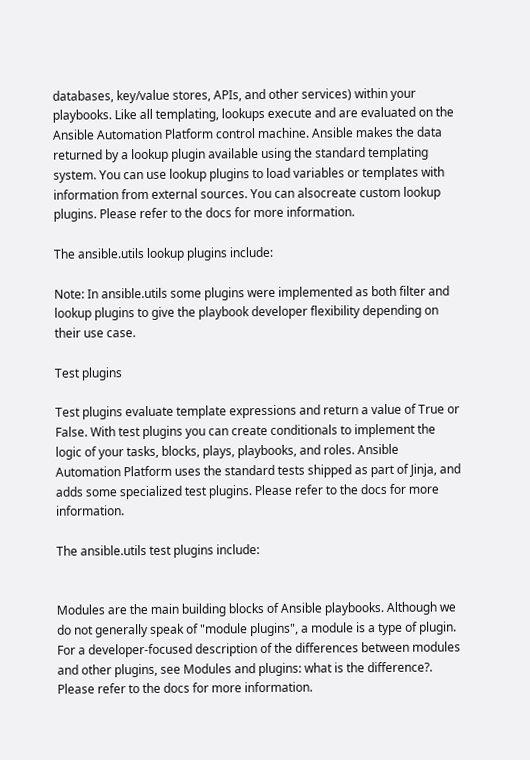databases, key/value stores, APIs, and other services) within your playbooks. Like all templating, lookups execute and are evaluated on the Ansible Automation Platform control machine. Ansible makes the data returned by a lookup plugin available using the standard templating system. You can use lookup plugins to load variables or templates with information from external sources. You can alsocreate custom lookup plugins. Please refer to the docs for more information.

The ansible.utils lookup plugins include:

Note: In ansible.utils some plugins were implemented as both filter and lookup plugins to give the playbook developer flexibility depending on their use case.

Test plugins

Test plugins evaluate template expressions and return a value of True or False. With test plugins you can create conditionals to implement the logic of your tasks, blocks, plays, playbooks, and roles. Ansible Automation Platform uses the standard tests shipped as part of Jinja, and adds some specialized test plugins. Please refer to the docs for more information.

The ansible.utils test plugins include:


Modules are the main building blocks of Ansible playbooks. Although we do not generally speak of "module plugins", a module is a type of plugin. For a developer-focused description of the differences between modules and other plugins, see Modules and plugins: what is the difference?. Please refer to the docs for more information.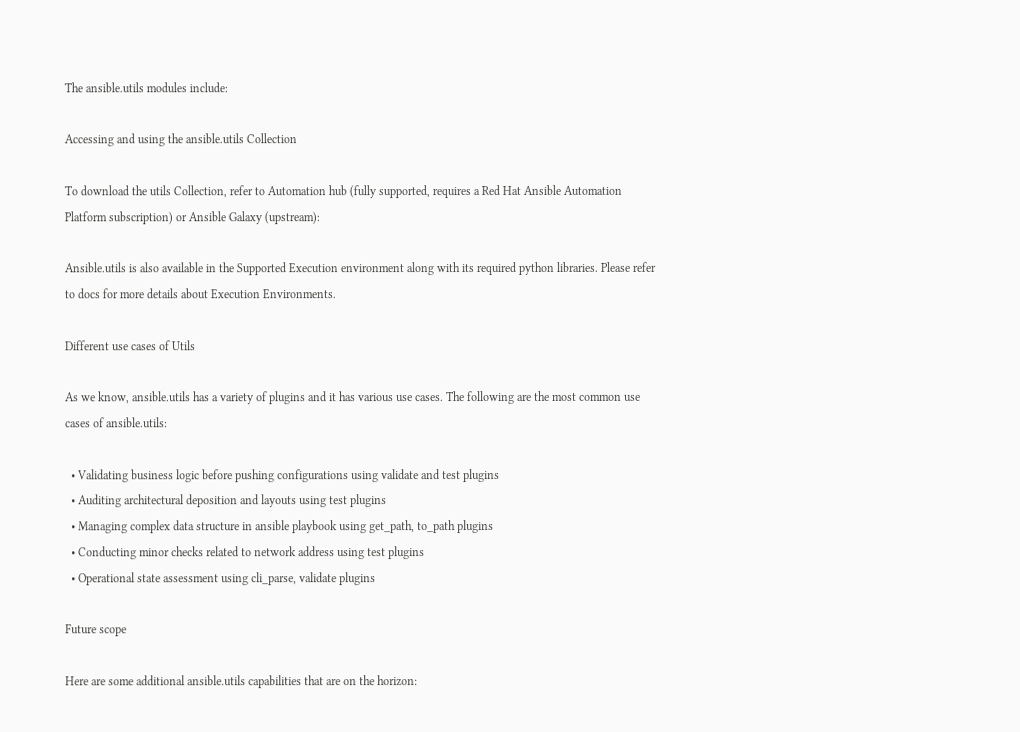The ansible.utils modules include:

Accessing and using the ansible.utils Collection

To download the utils Collection, refer to Automation hub (fully supported, requires a Red Hat Ansible Automation Platform subscription) or Ansible Galaxy (upstream):

Ansible.utils is also available in the Supported Execution environment along with its required python libraries. Please refer to docs for more details about Execution Environments.

Different use cases of Utils

As we know, ansible.utils has a variety of plugins and it has various use cases. The following are the most common use cases of ansible.utils:

  • Validating business logic before pushing configurations using validate and test plugins
  • Auditing architectural deposition and layouts using test plugins
  • Managing complex data structure in ansible playbook using get_path, to_path plugins
  • Conducting minor checks related to network address using test plugins
  • Operational state assessment using cli_parse, validate plugins

Future scope

Here are some additional ansible.utils capabilities that are on the horizon: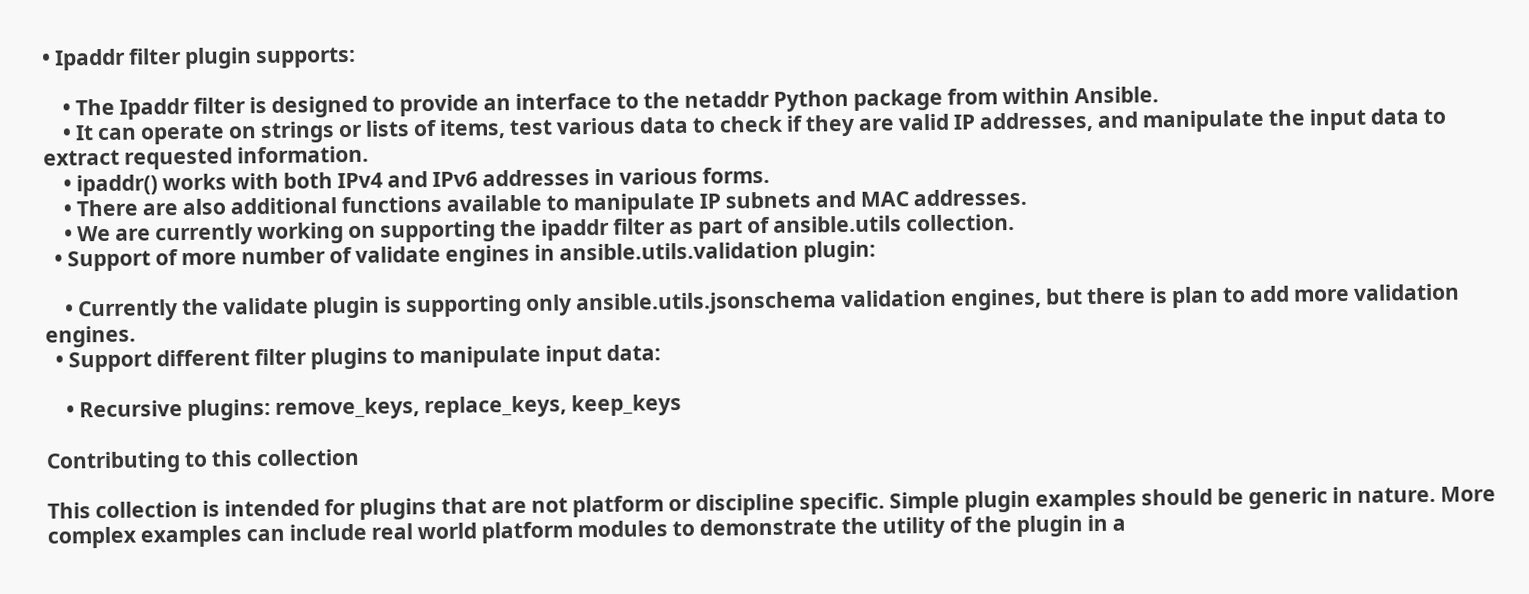• Ipaddr filter plugin supports:

    • The Ipaddr filter is designed to provide an interface to the netaddr Python package from within Ansible.
    • It can operate on strings or lists of items, test various data to check if they are valid IP addresses, and manipulate the input data to extract requested information.
    • ipaddr() works with both IPv4 and IPv6 addresses in various forms.
    • There are also additional functions available to manipulate IP subnets and MAC addresses.
    • We are currently working on supporting the ipaddr filter as part of ansible.utils collection.
  • Support of more number of validate engines in ansible.utils.validation plugin:

    • Currently the validate plugin is supporting only ansible.utils.jsonschema validation engines, but there is plan to add more validation engines.
  • Support different filter plugins to manipulate input data:

    • Recursive plugins: remove_keys, replace_keys, keep_keys

Contributing to this collection

This collection is intended for plugins that are not platform or discipline specific. Simple plugin examples should be generic in nature. More complex examples can include real world platform modules to demonstrate the utility of the plugin in a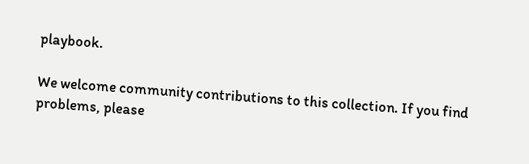playbook.

We welcome community contributions to this collection. If you find problems, please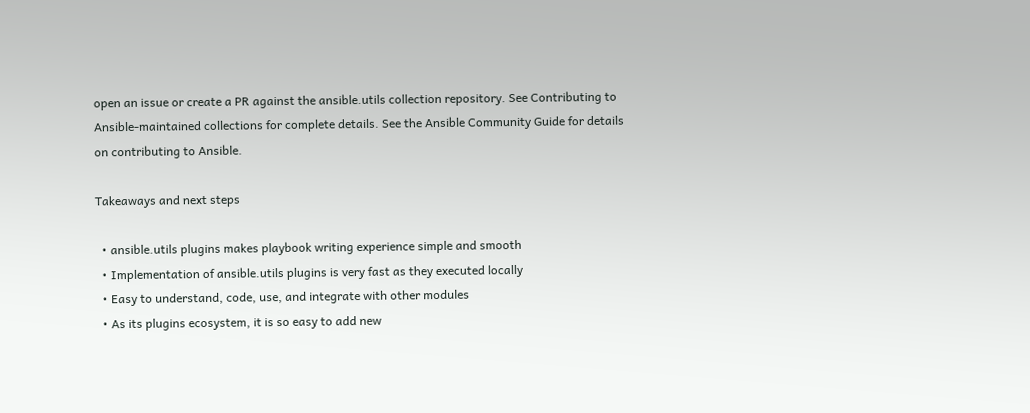open an issue or create a PR against the ansible.utils collection repository. See Contributing to Ansible-maintained collections for complete details. See the Ansible Community Guide for details on contributing to Ansible.

Takeaways and next steps

  • ansible.utils plugins makes playbook writing experience simple and smooth
  • Implementation of ansible.utils plugins is very fast as they executed locally
  • Easy to understand, code, use, and integrate with other modules
  • As its plugins ecosystem, it is so easy to add new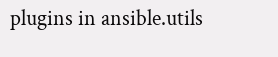plugins in ansible.utils